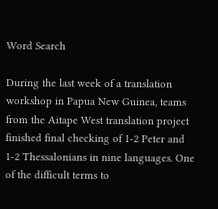Word Search

During the last week of a translation workshop in Papua New Guinea, teams from the Aitape West translation project finished final checking of 1-2 Peter and 1-2 Thessalonians in nine languages. One of the difficult terms to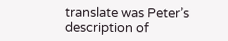translate was Peter’s description of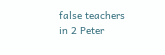false teachers in 2 Peter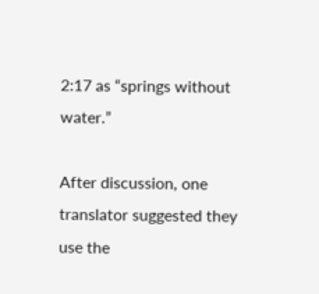2:17 as “springs without water.”

After discussion, one translator suggested they use the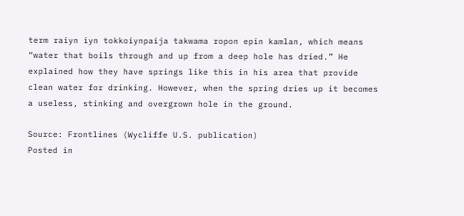term raiyn iyn tokkoiynpaija takwama ropon epin kamlan, which means “water that boils through and up from a deep hole has dried.” He explained how they have springs like this in his area that provide clean water for drinking. However, when the spring dries up it becomes a useless, stinking and overgrown hole in the ground.

Source: Frontlines (Wycliffe U.S. publication)
Posted in